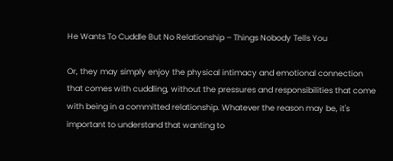He Wants To Cuddle But No Relationship – Things Nobody Tells You

Or, they may simply enjoy the physical intimacy and emotional connection that comes with cuddling, without the pressures and responsibilities that come with being in a committed relationship. Whatever the reason may be, it's important to understand that wanting to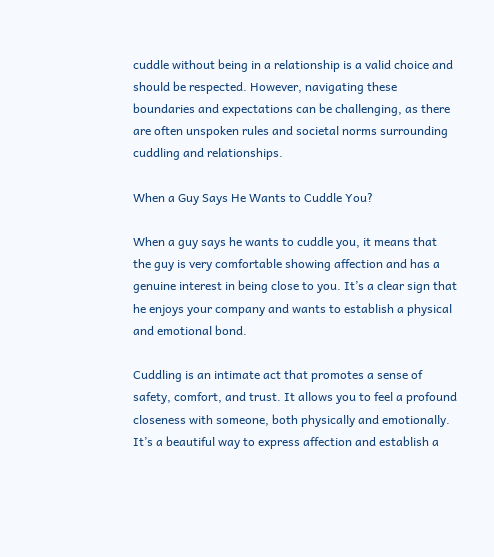cuddle without being in a relationship is a valid choice and should be respected. However, navigating these boundaries and expectations can be challenging, as there are often unspoken rules and societal norms surrounding cuddling and relationships.

When a Guy Says He Wants to Cuddle You?

When a guy says he wants to cuddle you, it means that the guy is very comfortable showing affection and has a genuine interest in being close to you. It’s a clear sign that he enjoys your company and wants to establish a physical and emotional bond.

Cuddling is an intimate act that promotes a sense of safety, comfort, and trust. It allows you to feel a profound closeness with someone, both physically and emotionally. It’s a beautiful way to express affection and establish a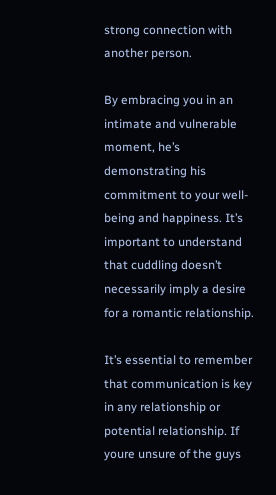strong connection with another person.

By embracing you in an intimate and vulnerable moment, he’s demonstrating his commitment to your well-being and happiness. It’s important to understand that cuddling doesn’t necessarily imply a desire for a romantic relationship.

It’s essential to remember that communication is key in any relationship or potential relationship. If youre unsure of the guys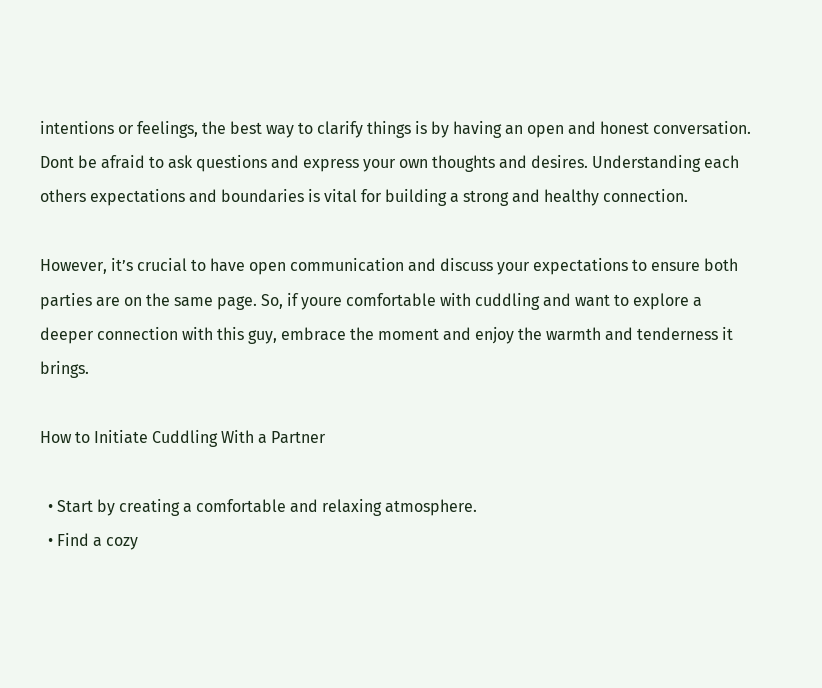intentions or feelings, the best way to clarify things is by having an open and honest conversation. Dont be afraid to ask questions and express your own thoughts and desires. Understanding each others expectations and boundaries is vital for building a strong and healthy connection.

However, it’s crucial to have open communication and discuss your expectations to ensure both parties are on the same page. So, if youre comfortable with cuddling and want to explore a deeper connection with this guy, embrace the moment and enjoy the warmth and tenderness it brings.

How to Initiate Cuddling With a Partner

  • Start by creating a comfortable and relaxing atmosphere.
  • Find a cozy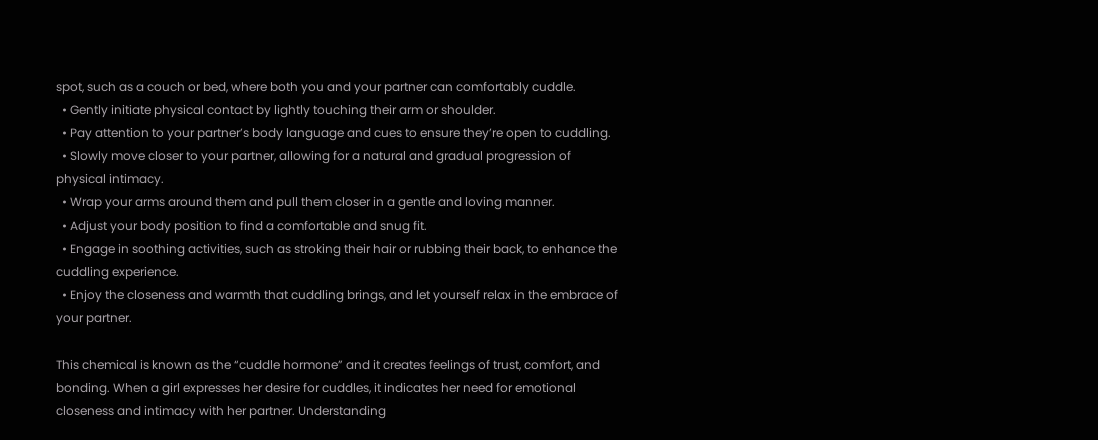spot, such as a couch or bed, where both you and your partner can comfortably cuddle.
  • Gently initiate physical contact by lightly touching their arm or shoulder.
  • Pay attention to your partner’s body language and cues to ensure they’re open to cuddling.
  • Slowly move closer to your partner, allowing for a natural and gradual progression of physical intimacy.
  • Wrap your arms around them and pull them closer in a gentle and loving manner.
  • Adjust your body position to find a comfortable and snug fit.
  • Engage in soothing activities, such as stroking their hair or rubbing their back, to enhance the cuddling experience.
  • Enjoy the closeness and warmth that cuddling brings, and let yourself relax in the embrace of your partner.

This chemical is known as the “cuddle hormone” and it creates feelings of trust, comfort, and bonding. When a girl expresses her desire for cuddles, it indicates her need for emotional closeness and intimacy with her partner. Understanding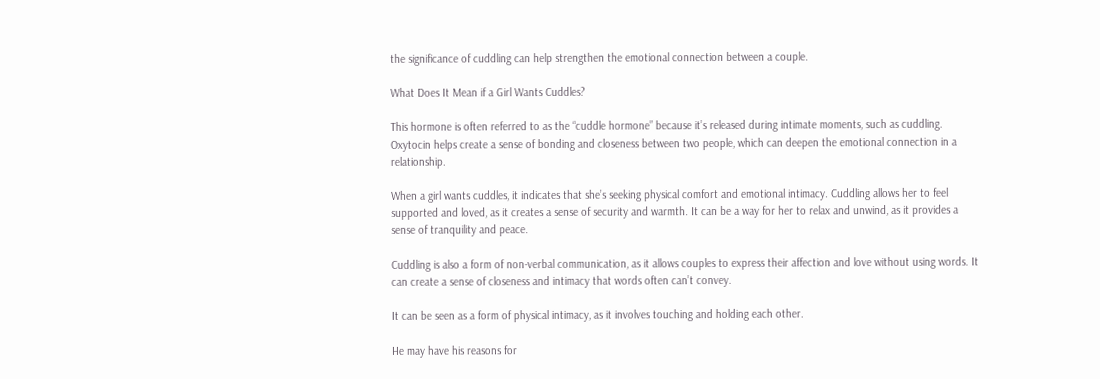the significance of cuddling can help strengthen the emotional connection between a couple.

What Does It Mean if a Girl Wants Cuddles?

This hormone is often referred to as the “cuddle hormone” because it’s released during intimate moments, such as cuddling. Oxytocin helps create a sense of bonding and closeness between two people, which can deepen the emotional connection in a relationship.

When a girl wants cuddles, it indicates that she’s seeking physical comfort and emotional intimacy. Cuddling allows her to feel supported and loved, as it creates a sense of security and warmth. It can be a way for her to relax and unwind, as it provides a sense of tranquility and peace.

Cuddling is also a form of non-verbal communication, as it allows couples to express their affection and love without using words. It can create a sense of closeness and intimacy that words often can’t convey.

It can be seen as a form of physical intimacy, as it involves touching and holding each other.

He may have his reasons for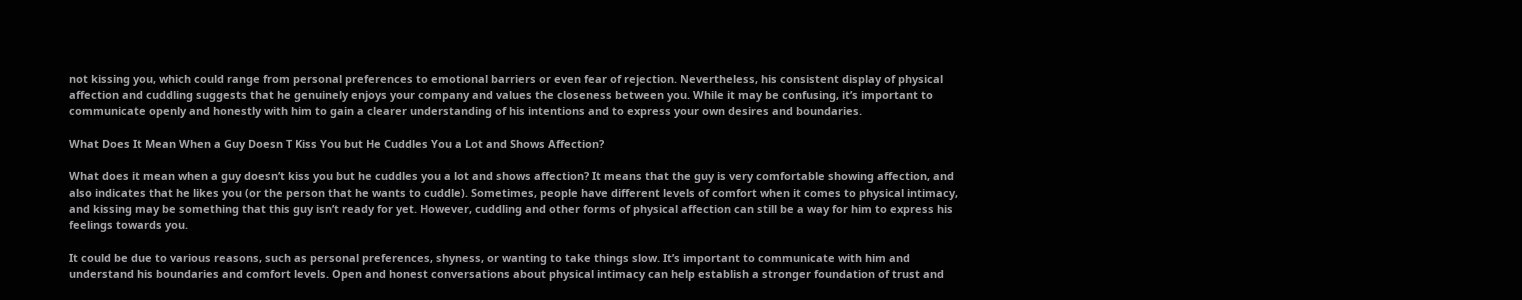not kissing you, which could range from personal preferences to emotional barriers or even fear of rejection. Nevertheless, his consistent display of physical affection and cuddling suggests that he genuinely enjoys your company and values the closeness between you. While it may be confusing, it’s important to communicate openly and honestly with him to gain a clearer understanding of his intentions and to express your own desires and boundaries.

What Does It Mean When a Guy Doesn T Kiss You but He Cuddles You a Lot and Shows Affection?

What does it mean when a guy doesn’t kiss you but he cuddles you a lot and shows affection? It means that the guy is very comfortable showing affection, and also indicates that he likes you (or the person that he wants to cuddle). Sometimes, people have different levels of comfort when it comes to physical intimacy, and kissing may be something that this guy isn’t ready for yet. However, cuddling and other forms of physical affection can still be a way for him to express his feelings towards you.

It could be due to various reasons, such as personal preferences, shyness, or wanting to take things slow. It’s important to communicate with him and understand his boundaries and comfort levels. Open and honest conversations about physical intimacy can help establish a stronger foundation of trust and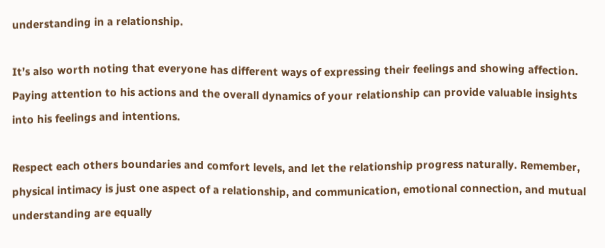understanding in a relationship.

It’s also worth noting that everyone has different ways of expressing their feelings and showing affection. Paying attention to his actions and the overall dynamics of your relationship can provide valuable insights into his feelings and intentions.

Respect each others boundaries and comfort levels, and let the relationship progress naturally. Remember, physical intimacy is just one aspect of a relationship, and communication, emotional connection, and mutual understanding are equally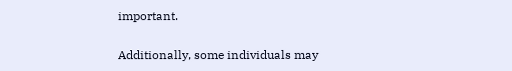important.


Additionally, some individuals may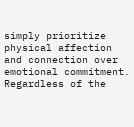simply prioritize physical affection and connection over emotional commitment. Regardless of the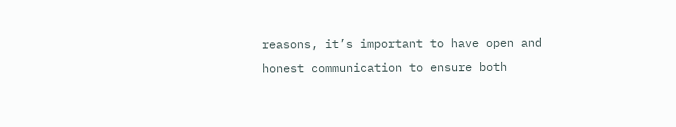reasons, it’s important to have open and honest communication to ensure both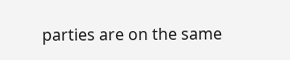parties are on the same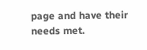page and have their needs met.